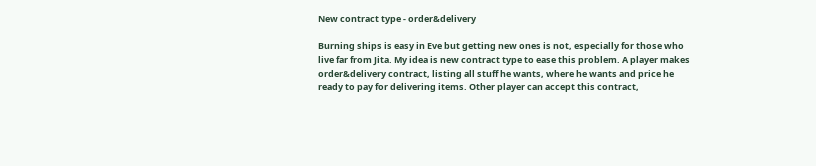New contract type - order&delivery

Burning ships is easy in Eve but getting new ones is not, especially for those who live far from Jita. My idea is new contract type to ease this problem. A player makes order&delivery contract, listing all stuff he wants, where he wants and price he ready to pay for delivering items. Other player can accept this contract,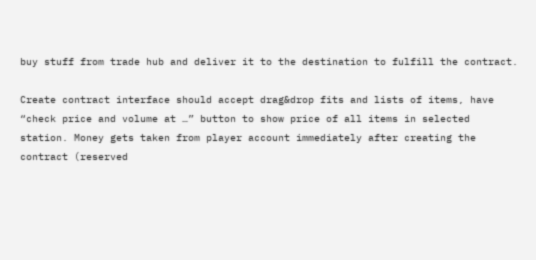buy stuff from trade hub and deliver it to the destination to fulfill the contract.

Create contract interface should accept drag&drop fits and lists of items, have “check price and volume at …” button to show price of all items in selected station. Money gets taken from player account immediately after creating the contract (reserved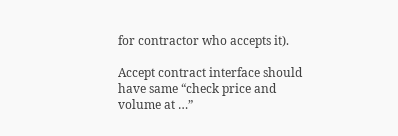for contractor who accepts it).

Accept contract interface should have same “check price and volume at …”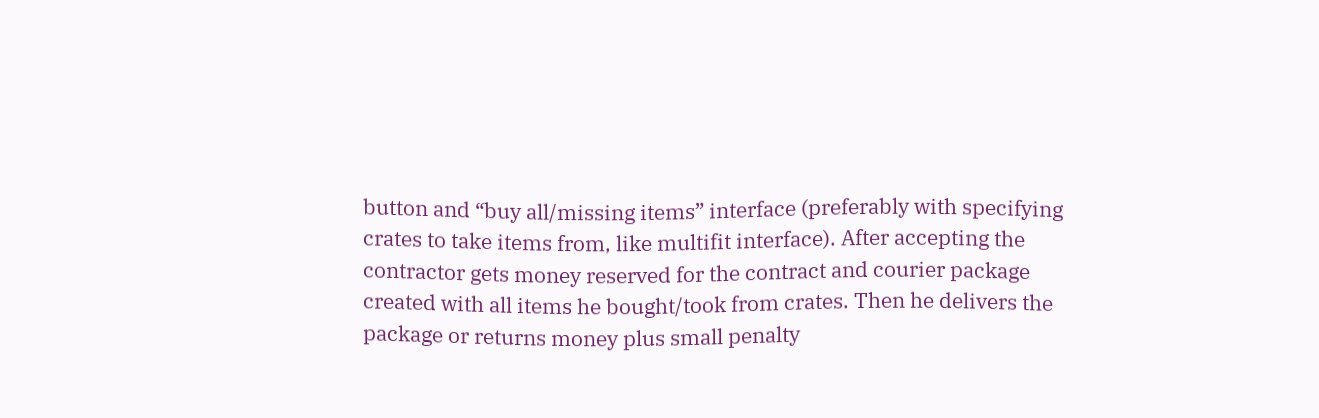button and “buy all/missing items” interface (preferably with specifying crates to take items from, like multifit interface). After accepting the contractor gets money reserved for the contract and courier package created with all items he bought/took from crates. Then he delivers the package or returns money plus small penalty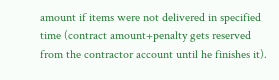amount if items were not delivered in specified time (contract amount+penalty gets reserved from the contractor account until he finishes it).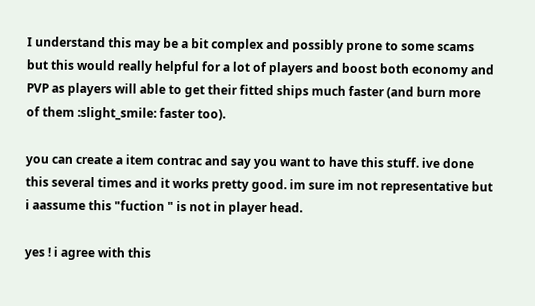I understand this may be a bit complex and possibly prone to some scams but this would really helpful for a lot of players and boost both economy and PVP as players will able to get their fitted ships much faster (and burn more of them :slight_smile: faster too).

you can create a item contrac and say you want to have this stuff. ive done this several times and it works pretty good. im sure im not representative but i aassume this "fuction " is not in player head.

yes ! i agree with this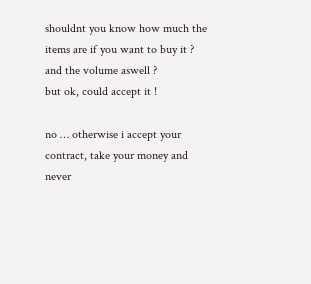shouldnt you know how much the items are if you want to buy it ? and the volume aswell ?
but ok, could accept it !

no … otherwise i accept your contract, take your money and never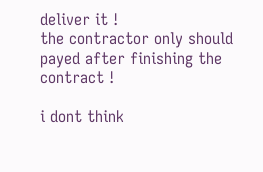deliver it !
the contractor only should payed after finishing the contract !

i dont think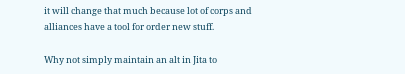it will change that much because lot of corps and alliances have a tool for order new stuff.

Why not simply maintain an alt in Jita to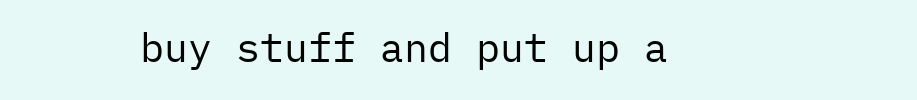buy stuff and put up a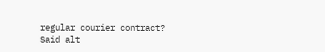regular courier contract?
Said alt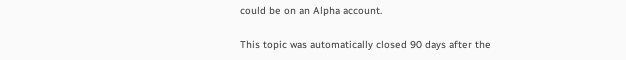could be on an Alpha account.

This topic was automatically closed 90 days after the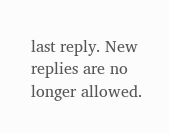last reply. New replies are no longer allowed.